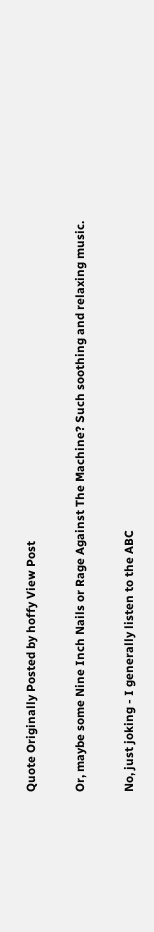Quote Originally Posted by hoffy View Post

Or, maybe some Nine Inch Nails or Rage Against The Machine? Such soothing and relaxing music.

No, just joking - I generally listen to the ABC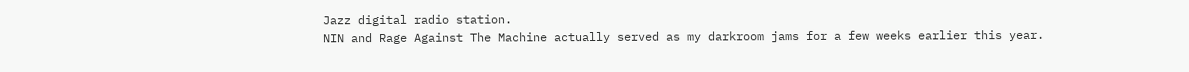Jazz digital radio station.
NIN and Rage Against The Machine actually served as my darkroom jams for a few weeks earlier this year.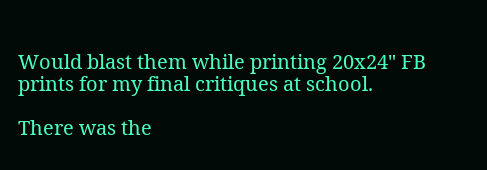Would blast them while printing 20x24" FB prints for my final critiques at school.

There was the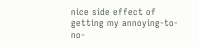nice side effect of getting my annoying-to-no-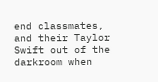end classmates, and their Taylor Swift out of the darkroom when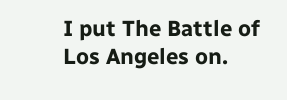I put The Battle of Los Angeles on.